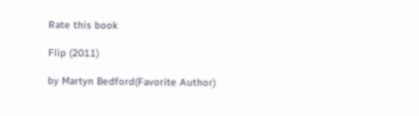Rate this book

Flip (2011)

by Martyn Bedford(Favorite Author)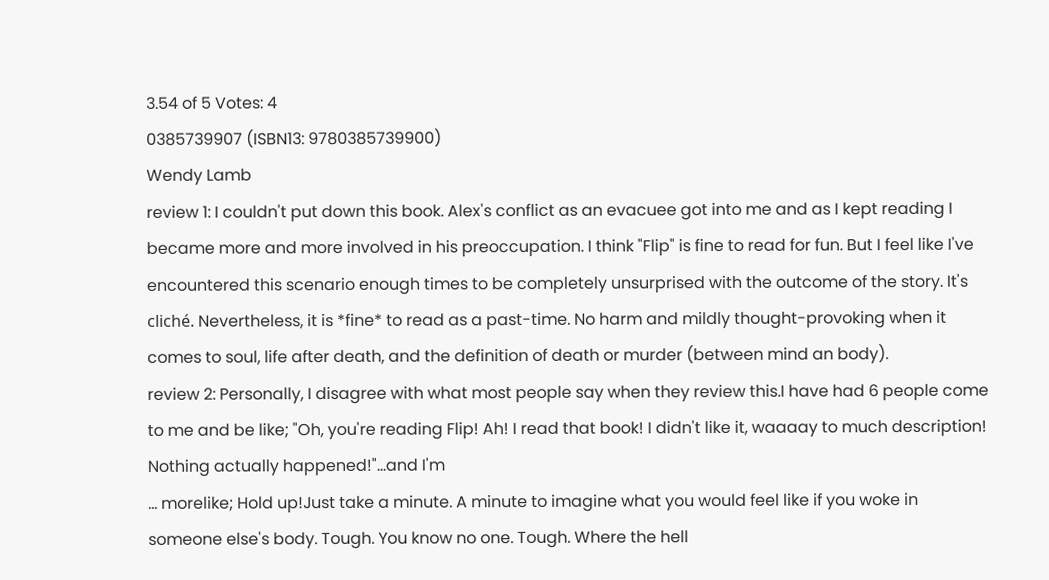3.54 of 5 Votes: 4
0385739907 (ISBN13: 9780385739900)
Wendy Lamb
review 1: I couldn't put down this book. Alex's conflict as an evacuee got into me and as I kept reading I became more and more involved in his preoccupation. I think "Flip" is fine to read for fun. But I feel like I've encountered this scenario enough times to be completely unsurprised with the outcome of the story. It's cliché. Nevertheless, it is *fine* to read as a past-time. No harm and mildly thought-provoking when it comes to soul, life after death, and the definition of death or murder (between mind an body).
review 2: Personally, I disagree with what most people say when they review this.I have had 6 people come to me and be like; "Oh, you're reading Flip! Ah! I read that book! I didn't like it, waaaay to much description! Nothing actually happened!"...and I'm
... morelike; Hold up!Just take a minute. A minute to imagine what you would feel like if you woke in someone else's body. Tough. You know no one. Tough. Where the hell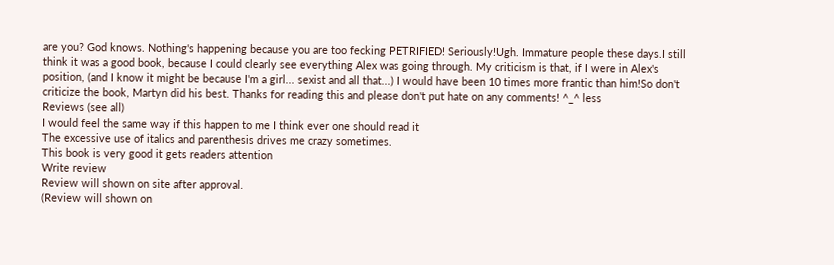are you? God knows. Nothing's happening because you are too fecking PETRIFIED! Seriously!Ugh. Immature people these days.I still think it was a good book, because I could clearly see everything Alex was going through. My criticism is that, if I were in Alex's position, (and I know it might be because I'm a girl... sexist and all that...) I would have been 10 times more frantic than him!So don't criticize the book, Martyn did his best. Thanks for reading this and please don't put hate on any comments! ^_^ less
Reviews (see all)
I would feel the same way if this happen to me I think ever one should read it
The excessive use of italics and parenthesis drives me crazy sometimes.
This book is very good it gets readers attention
Write review
Review will shown on site after approval.
(Review will shown on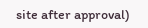site after approval)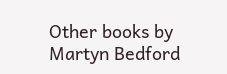Other books by Martyn Bedford